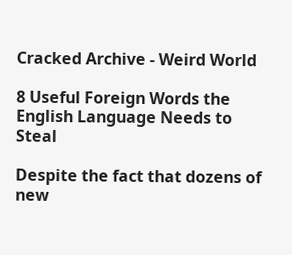Cracked Archive - Weird World

8 Useful Foreign Words the English Language Needs to Steal

Despite the fact that dozens of new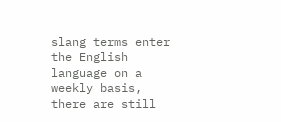slang terms enter the English language on a weekly basis, there are still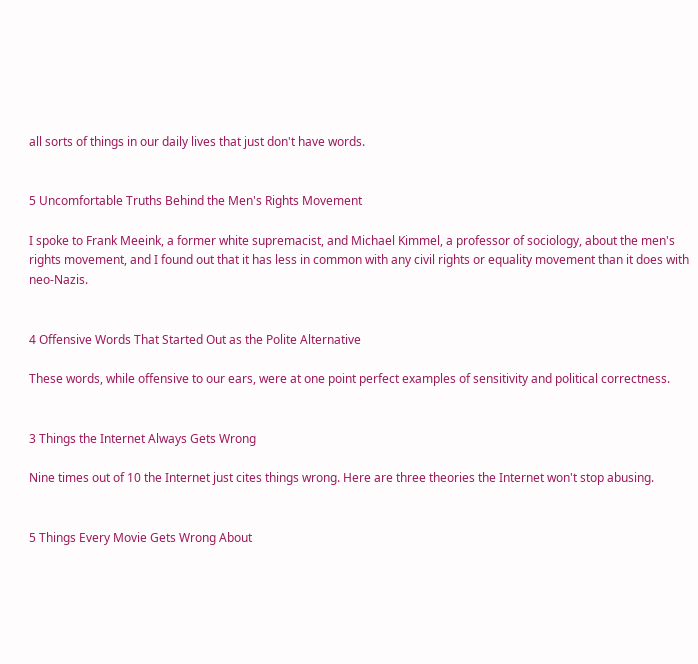all sorts of things in our daily lives that just don't have words.


5 Uncomfortable Truths Behind the Men's Rights Movement

I spoke to Frank Meeink, a former white supremacist, and Michael Kimmel, a professor of sociology, about the men's rights movement, and I found out that it has less in common with any civil rights or equality movement than it does with neo-Nazis.


4 Offensive Words That Started Out as the Polite Alternative

These words, while offensive to our ears, were at one point perfect examples of sensitivity and political correctness.


3 Things the Internet Always Gets Wrong

Nine times out of 10 the Internet just cites things wrong. Here are three theories the Internet won't stop abusing.


5 Things Every Movie Gets Wrong About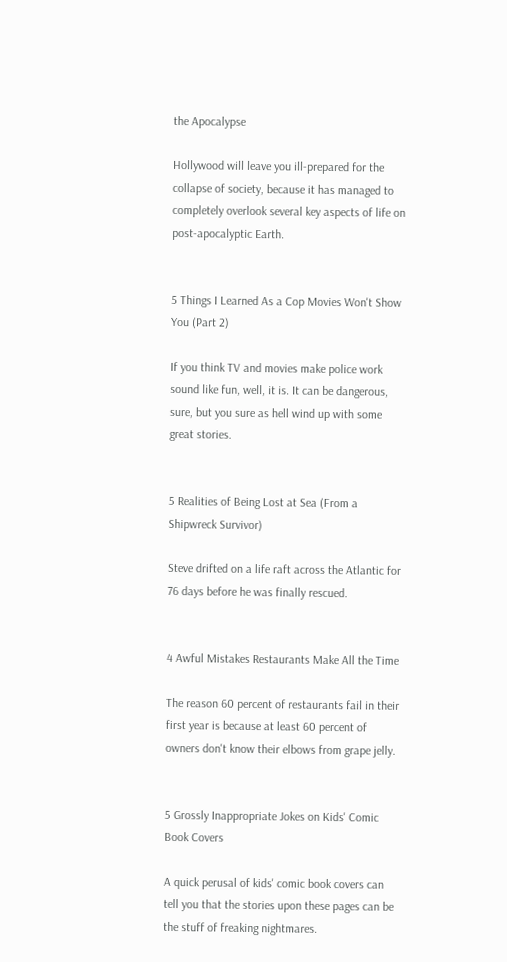the Apocalypse

Hollywood will leave you ill-prepared for the collapse of society, because it has managed to completely overlook several key aspects of life on post-apocalyptic Earth.


5 Things I Learned As a Cop Movies Won't Show You (Part 2)

If you think TV and movies make police work sound like fun, well, it is. It can be dangerous, sure, but you sure as hell wind up with some great stories.


5 Realities of Being Lost at Sea (From a Shipwreck Survivor)

Steve drifted on a life raft across the Atlantic for 76 days before he was finally rescued.


4 Awful Mistakes Restaurants Make All the Time

The reason 60 percent of restaurants fail in their first year is because at least 60 percent of owners don't know their elbows from grape jelly.


5 Grossly Inappropriate Jokes on Kids' Comic Book Covers

A quick perusal of kids' comic book covers can tell you that the stories upon these pages can be the stuff of freaking nightmares.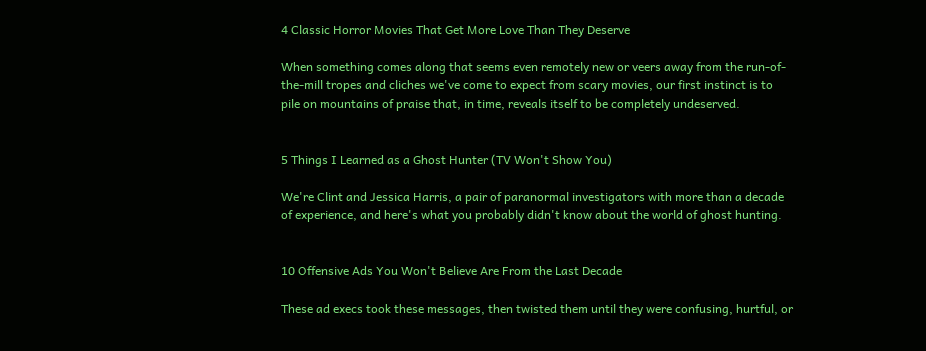4 Classic Horror Movies That Get More Love Than They Deserve

When something comes along that seems even remotely new or veers away from the run-of-the-mill tropes and cliches we've come to expect from scary movies, our first instinct is to pile on mountains of praise that, in time, reveals itself to be completely undeserved.


5 Things I Learned as a Ghost Hunter (TV Won't Show You)

We're Clint and Jessica Harris, a pair of paranormal investigators with more than a decade of experience, and here's what you probably didn't know about the world of ghost hunting.


10 Offensive Ads You Won't Believe Are From the Last Decade

These ad execs took these messages, then twisted them until they were confusing, hurtful, or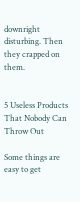downright disturbing. Then they crapped on them.


5 Useless Products That Nobody Can Throw Out

Some things are easy to get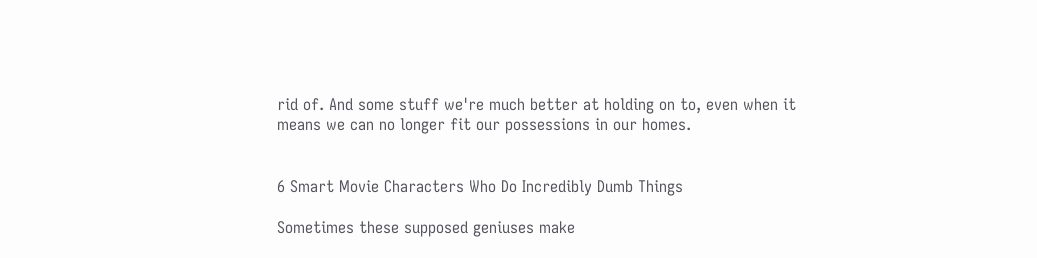rid of. And some stuff we're much better at holding on to, even when it means we can no longer fit our possessions in our homes.


6 Smart Movie Characters Who Do Incredibly Dumb Things

Sometimes these supposed geniuses make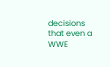decisions that even a WWE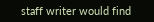staff writer would find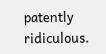patently ridiculous.